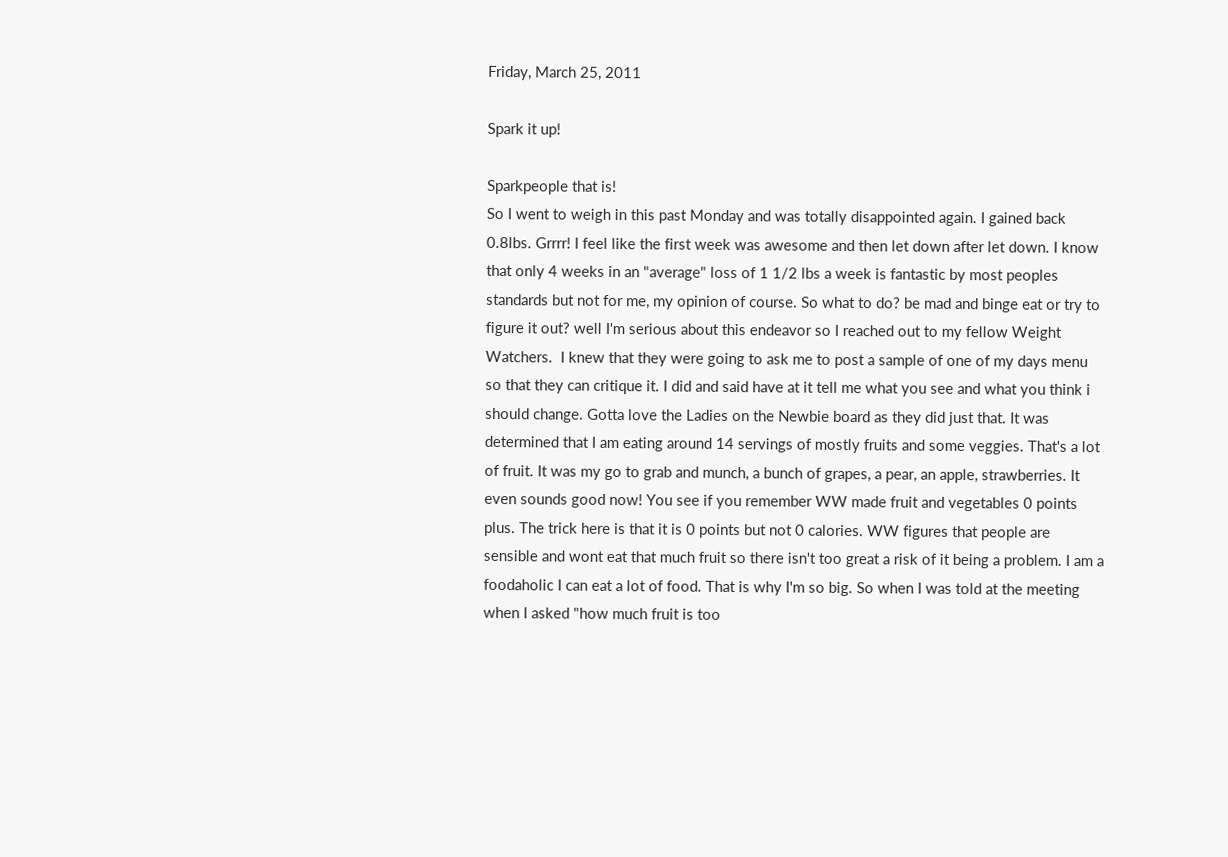Friday, March 25, 2011

Spark it up!

Sparkpeople that is!
So I went to weigh in this past Monday and was totally disappointed again. I gained back 0.8lbs. Grrrr! I feel like the first week was awesome and then let down after let down. I know that only 4 weeks in an "average" loss of 1 1/2 lbs a week is fantastic by most peoples standards but not for me, my opinion of course. So what to do? be mad and binge eat or try to figure it out? well I'm serious about this endeavor so I reached out to my fellow Weight Watchers.  I knew that they were going to ask me to post a sample of one of my days menu so that they can critique it. I did and said have at it tell me what you see and what you think i should change. Gotta love the Ladies on the Newbie board as they did just that. It was determined that I am eating around 14 servings of mostly fruits and some veggies. That's a lot of fruit. It was my go to grab and munch, a bunch of grapes, a pear, an apple, strawberries. It even sounds good now! You see if you remember WW made fruit and vegetables 0 points plus. The trick here is that it is 0 points but not 0 calories. WW figures that people are sensible and wont eat that much fruit so there isn't too great a risk of it being a problem. I am a foodaholic I can eat a lot of food. That is why I'm so big. So when I was told at the meeting when I asked "how much fruit is too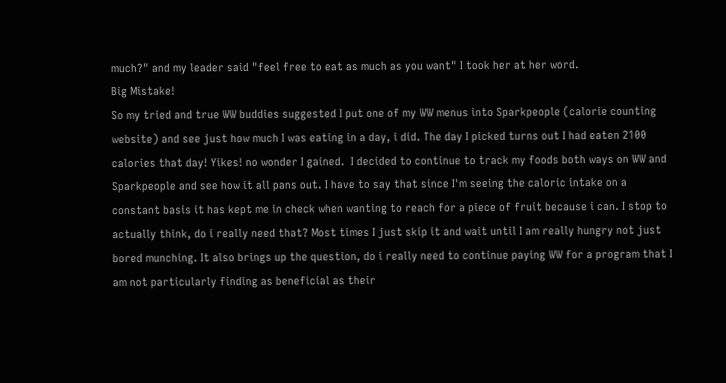much?" and my leader said "feel free to eat as much as you want" I took her at her word.
Big Mistake!
So my tried and true WW buddies suggested I put one of my WW menus into Sparkpeople (calorie counting website) and see just how much I was eating in a day, i did. The day I picked turns out I had eaten 2100 calories that day! Yikes! no wonder I gained.  I decided to continue to track my foods both ways on WW and Sparkpeople and see how it all pans out. I have to say that since I'm seeing the caloric intake on a constant basis it has kept me in check when wanting to reach for a piece of fruit because i can. I stop to actually think, do i really need that? Most times I just skip it and wait until I am really hungry not just bored munching. It also brings up the question, do i really need to continue paying WW for a program that I am not particularly finding as beneficial as their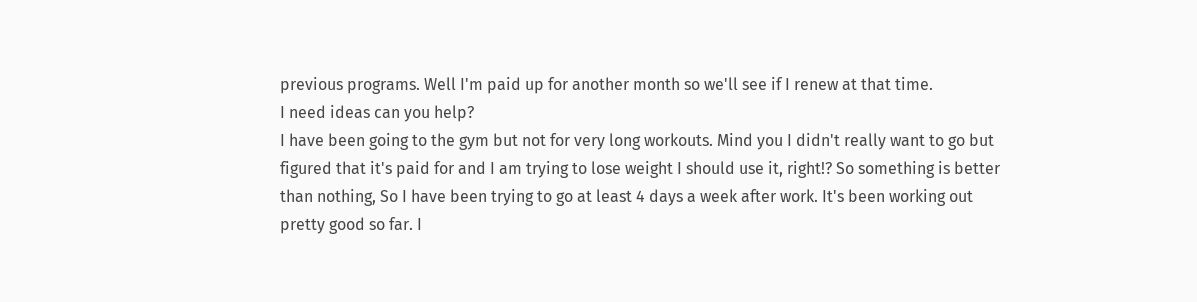previous programs. Well I'm paid up for another month so we'll see if I renew at that time.
I need ideas can you help?
I have been going to the gym but not for very long workouts. Mind you I didn't really want to go but figured that it's paid for and I am trying to lose weight I should use it, right!? So something is better than nothing, So I have been trying to go at least 4 days a week after work. It's been working out pretty good so far. I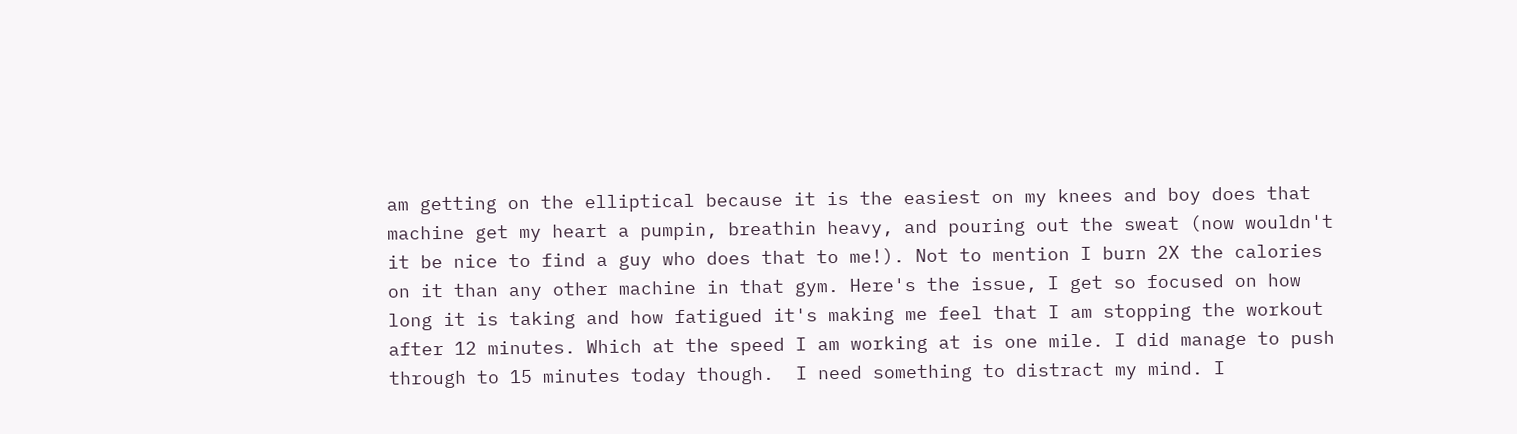am getting on the elliptical because it is the easiest on my knees and boy does that machine get my heart a pumpin, breathin heavy, and pouring out the sweat (now wouldn't it be nice to find a guy who does that to me!). Not to mention I burn 2X the calories on it than any other machine in that gym. Here's the issue, I get so focused on how long it is taking and how fatigued it's making me feel that I am stopping the workout after 12 minutes. Which at the speed I am working at is one mile. I did manage to push through to 15 minutes today though.  I need something to distract my mind. I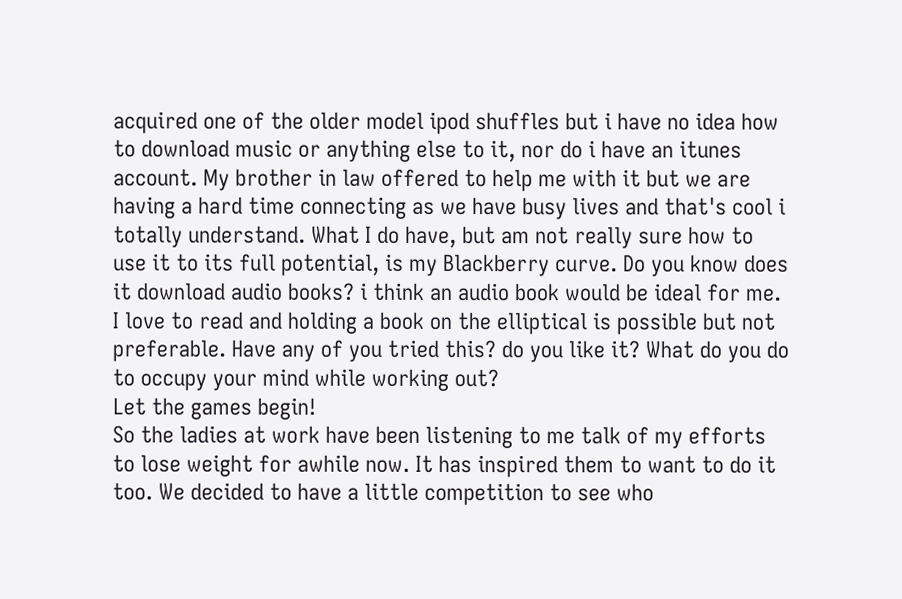acquired one of the older model ipod shuffles but i have no idea how to download music or anything else to it, nor do i have an itunes account. My brother in law offered to help me with it but we are having a hard time connecting as we have busy lives and that's cool i totally understand. What I do have, but am not really sure how to use it to its full potential, is my Blackberry curve. Do you know does it download audio books? i think an audio book would be ideal for me. I love to read and holding a book on the elliptical is possible but not preferable. Have any of you tried this? do you like it? What do you do to occupy your mind while working out?
Let the games begin!
So the ladies at work have been listening to me talk of my efforts to lose weight for awhile now. It has inspired them to want to do it too. We decided to have a little competition to see who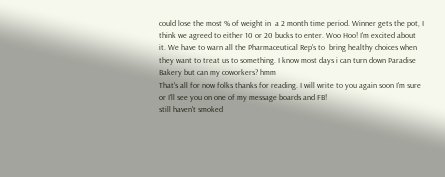could lose the most % of weight in  a 2 month time period. Winner gets the pot, I think we agreed to either 10 or 20 bucks to enter. Woo Hoo! I'm excited about it. We have to warn all the Pharmaceutical Rep's to  bring healthy choices when they want to treat us to something. I know most days i can turn down Paradise Bakery but can my coworkers? hmm
That's all for now folks thanks for reading. I will write to you again soon I'm sure or I'll see you on one of my message boards and FB!
still haven't smoked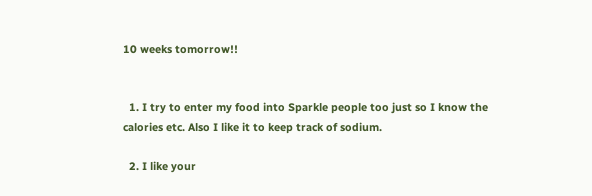10 weeks tomorrow!!


  1. I try to enter my food into Sparkle people too just so I know the calories etc. Also I like it to keep track of sodium.

  2. I like your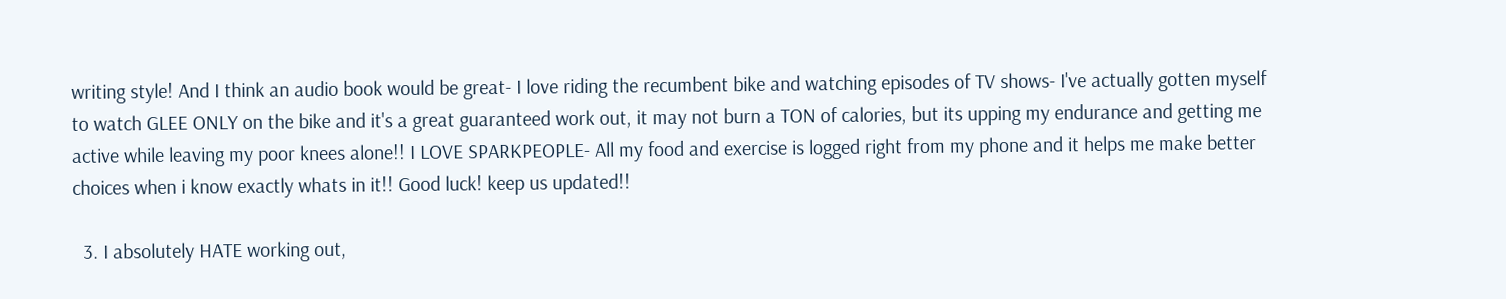writing style! And I think an audio book would be great- I love riding the recumbent bike and watching episodes of TV shows- I've actually gotten myself to watch GLEE ONLY on the bike and it's a great guaranteed work out, it may not burn a TON of calories, but its upping my endurance and getting me active while leaving my poor knees alone!! I LOVE SPARKPEOPLE- All my food and exercise is logged right from my phone and it helps me make better choices when i know exactly whats in it!! Good luck! keep us updated!!

  3. I absolutely HATE working out,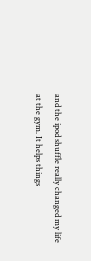and the ipod shuffle really changed my life at the gym. It helps things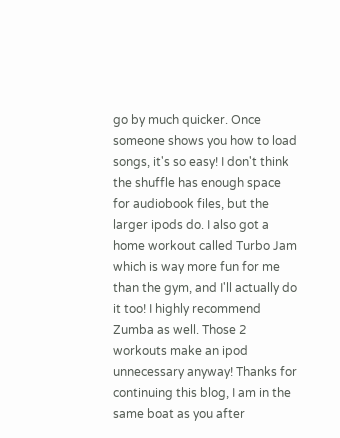go by much quicker. Once someone shows you how to load songs, it's so easy! I don't think the shuffle has enough space for audiobook files, but the larger ipods do. I also got a home workout called Turbo Jam which is way more fun for me than the gym, and I'll actually do it too! I highly recommend Zumba as well. Those 2 workouts make an ipod unnecessary anyway! Thanks for continuing this blog, I am in the same boat as you after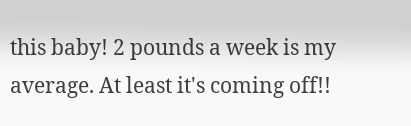this baby! 2 pounds a week is my average. At least it's coming off!!